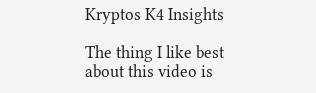Kryptos K4 Insights

The thing I like best about this video is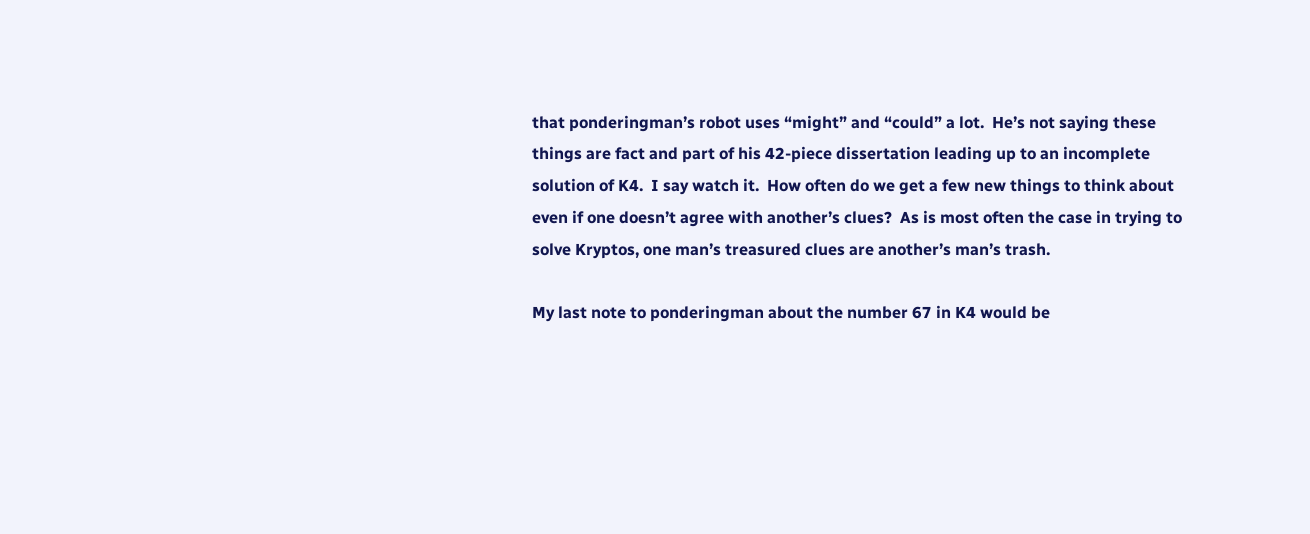that ponderingman’s robot uses “might” and “could” a lot.  He’s not saying these things are fact and part of his 42-piece dissertation leading up to an incomplete solution of K4.  I say watch it.  How often do we get a few new things to think about even if one doesn’t agree with another’s clues?  As is most often the case in trying to solve Kryptos, one man’s treasured clues are another’s man’s trash.

My last note to ponderingman about the number 67 in K4 would be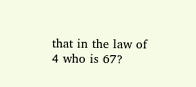that in the law of 4 who is 67?